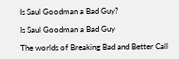Is Saul Goodman a Bad Guy?

Is Saul Goodman a Bad Guy

The worlds of Breaking Bad and Better Call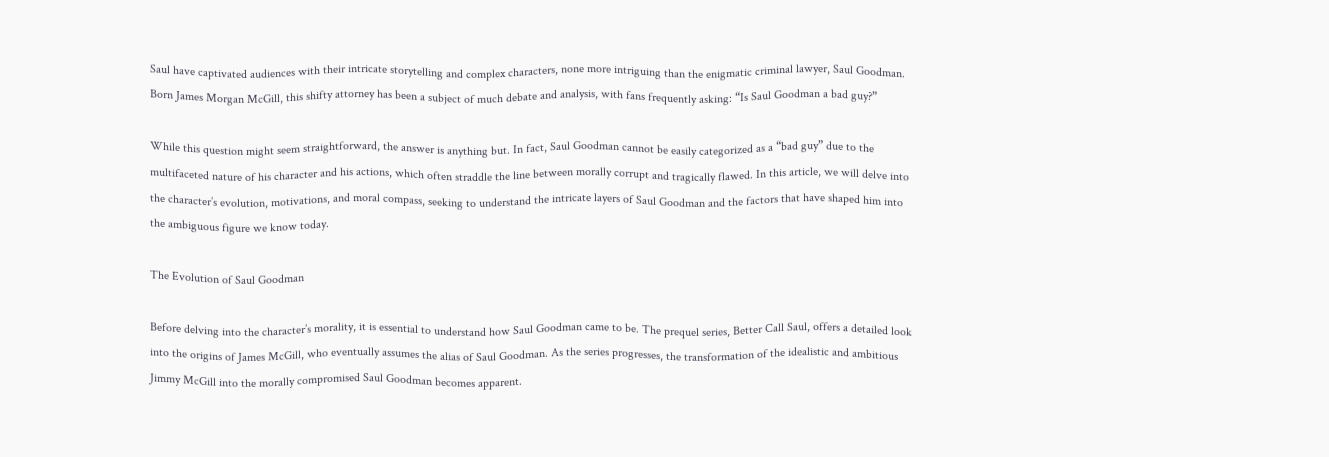Saul have captivated audiences with their intricate storytelling and complex characters, none more intriguing than the enigmatic criminal lawyer, Saul Goodman. Born James Morgan McGill, this shifty attorney has been a subject of much debate and analysis, with fans frequently asking: “Is Saul Goodman a bad guy?”

While this question might seem straightforward, the answer is anything but. In fact, Saul Goodman cannot be easily categorized as a “bad guy” due to the multifaceted nature of his character and his actions, which often straddle the line between morally corrupt and tragically flawed. In this article, we will delve into the character’s evolution, motivations, and moral compass, seeking to understand the intricate layers of Saul Goodman and the factors that have shaped him into the ambiguous figure we know today.

The Evolution of Saul Goodman

Before delving into the character’s morality, it is essential to understand how Saul Goodman came to be. The prequel series, Better Call Saul, offers a detailed look into the origins of James McGill, who eventually assumes the alias of Saul Goodman. As the series progresses, the transformation of the idealistic and ambitious Jimmy McGill into the morally compromised Saul Goodman becomes apparent.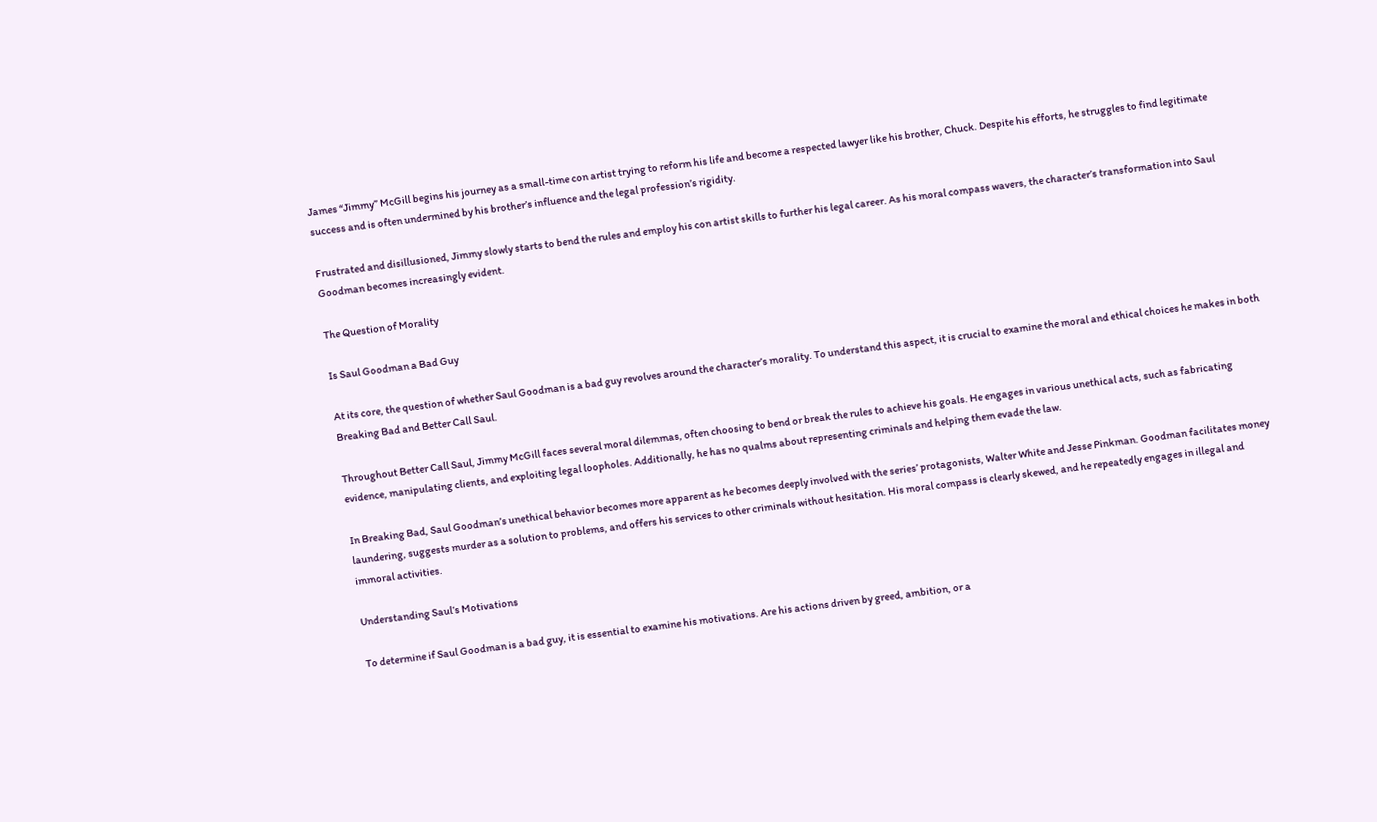James “Jimmy” McGill begins his journey as a small-time con artist trying to reform his life and become a respected lawyer like his brother, Chuck. Despite his efforts, he struggles to find legitimate success and is often undermined by his brother’s influence and the legal profession’s rigidity.

Frustrated and disillusioned, Jimmy slowly starts to bend the rules and employ his con artist skills to further his legal career. As his moral compass wavers, the character’s transformation into Saul Goodman becomes increasingly evident.

The Question of Morality

Is Saul Goodman a Bad Guy

At its core, the question of whether Saul Goodman is a bad guy revolves around the character’s morality. To understand this aspect, it is crucial to examine the moral and ethical choices he makes in both Breaking Bad and Better Call Saul.

Throughout Better Call Saul, Jimmy McGill faces several moral dilemmas, often choosing to bend or break the rules to achieve his goals. He engages in various unethical acts, such as fabricating evidence, manipulating clients, and exploiting legal loopholes. Additionally, he has no qualms about representing criminals and helping them evade the law.

In Breaking Bad, Saul Goodman’s unethical behavior becomes more apparent as he becomes deeply involved with the series’ protagonists, Walter White and Jesse Pinkman. Goodman facilitates money laundering, suggests murder as a solution to problems, and offers his services to other criminals without hesitation. His moral compass is clearly skewed, and he repeatedly engages in illegal and immoral activities.

Understanding Saul’s Motivations

To determine if Saul Goodman is a bad guy, it is essential to examine his motivations. Are his actions driven by greed, ambition, or a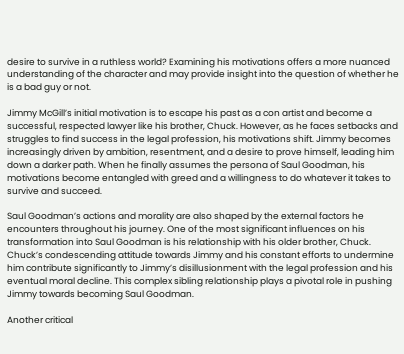desire to survive in a ruthless world? Examining his motivations offers a more nuanced understanding of the character and may provide insight into the question of whether he is a bad guy or not.

Jimmy McGill’s initial motivation is to escape his past as a con artist and become a successful, respected lawyer like his brother, Chuck. However, as he faces setbacks and struggles to find success in the legal profession, his motivations shift. Jimmy becomes increasingly driven by ambition, resentment, and a desire to prove himself, leading him down a darker path. When he finally assumes the persona of Saul Goodman, his motivations become entangled with greed and a willingness to do whatever it takes to survive and succeed.

Saul Goodman’s actions and morality are also shaped by the external factors he encounters throughout his journey. One of the most significant influences on his transformation into Saul Goodman is his relationship with his older brother, Chuck. Chuck’s condescending attitude towards Jimmy and his constant efforts to undermine him contribute significantly to Jimmy’s disillusionment with the legal profession and his eventual moral decline. This complex sibling relationship plays a pivotal role in pushing Jimmy towards becoming Saul Goodman.

Another critical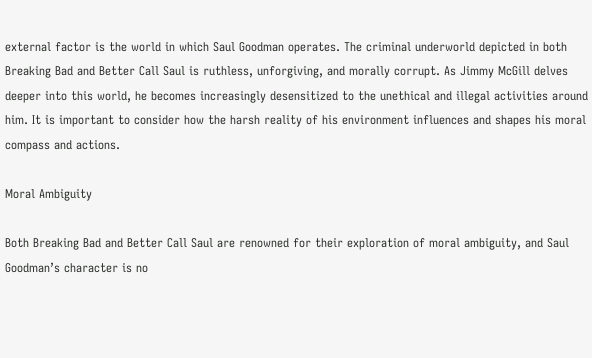external factor is the world in which Saul Goodman operates. The criminal underworld depicted in both Breaking Bad and Better Call Saul is ruthless, unforgiving, and morally corrupt. As Jimmy McGill delves deeper into this world, he becomes increasingly desensitized to the unethical and illegal activities around him. It is important to consider how the harsh reality of his environment influences and shapes his moral compass and actions.

Moral Ambiguity

Both Breaking Bad and Better Call Saul are renowned for their exploration of moral ambiguity, and Saul Goodman’s character is no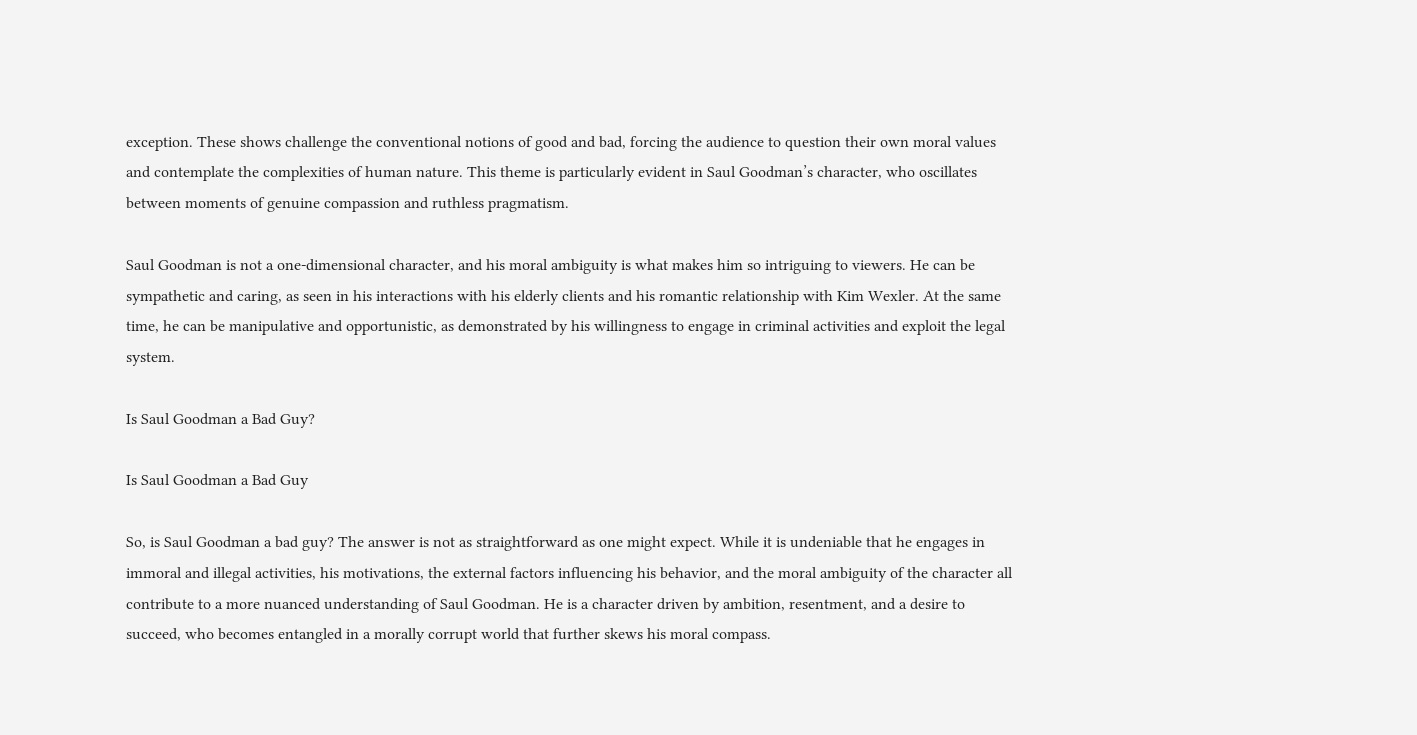exception. These shows challenge the conventional notions of good and bad, forcing the audience to question their own moral values and contemplate the complexities of human nature. This theme is particularly evident in Saul Goodman’s character, who oscillates between moments of genuine compassion and ruthless pragmatism.

Saul Goodman is not a one-dimensional character, and his moral ambiguity is what makes him so intriguing to viewers. He can be sympathetic and caring, as seen in his interactions with his elderly clients and his romantic relationship with Kim Wexler. At the same time, he can be manipulative and opportunistic, as demonstrated by his willingness to engage in criminal activities and exploit the legal system.

Is Saul Goodman a Bad Guy?

Is Saul Goodman a Bad Guy

So, is Saul Goodman a bad guy? The answer is not as straightforward as one might expect. While it is undeniable that he engages in immoral and illegal activities, his motivations, the external factors influencing his behavior, and the moral ambiguity of the character all contribute to a more nuanced understanding of Saul Goodman. He is a character driven by ambition, resentment, and a desire to succeed, who becomes entangled in a morally corrupt world that further skews his moral compass.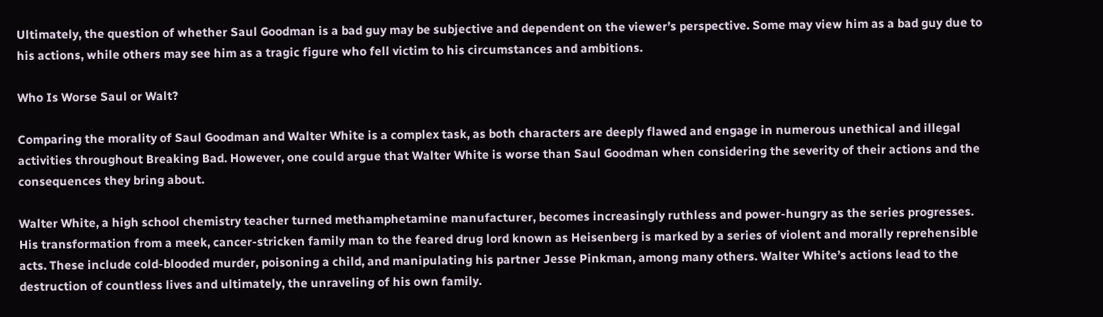Ultimately, the question of whether Saul Goodman is a bad guy may be subjective and dependent on the viewer’s perspective. Some may view him as a bad guy due to his actions, while others may see him as a tragic figure who fell victim to his circumstances and ambitions.

Who Is Worse Saul or Walt?

Comparing the morality of Saul Goodman and Walter White is a complex task, as both characters are deeply flawed and engage in numerous unethical and illegal activities throughout Breaking Bad. However, one could argue that Walter White is worse than Saul Goodman when considering the severity of their actions and the consequences they bring about.

Walter White, a high school chemistry teacher turned methamphetamine manufacturer, becomes increasingly ruthless and power-hungry as the series progresses. His transformation from a meek, cancer-stricken family man to the feared drug lord known as Heisenberg is marked by a series of violent and morally reprehensible acts. These include cold-blooded murder, poisoning a child, and manipulating his partner Jesse Pinkman, among many others. Walter White’s actions lead to the destruction of countless lives and ultimately, the unraveling of his own family.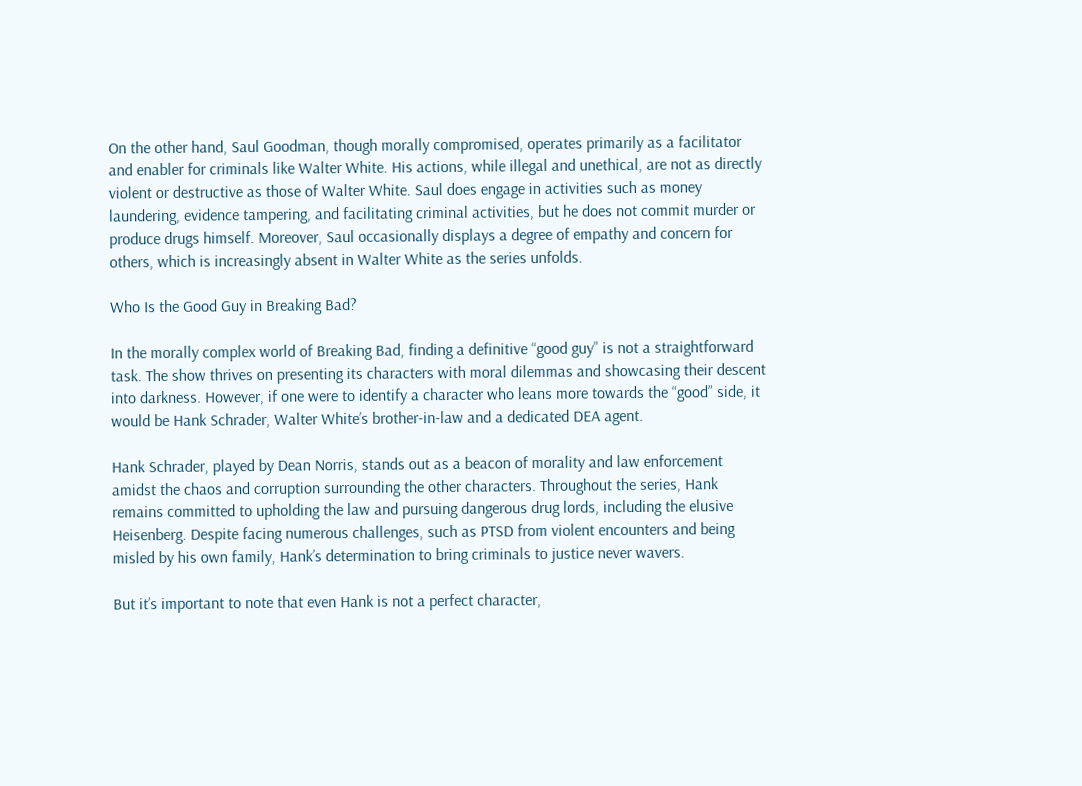On the other hand, Saul Goodman, though morally compromised, operates primarily as a facilitator and enabler for criminals like Walter White. His actions, while illegal and unethical, are not as directly violent or destructive as those of Walter White. Saul does engage in activities such as money laundering, evidence tampering, and facilitating criminal activities, but he does not commit murder or produce drugs himself. Moreover, Saul occasionally displays a degree of empathy and concern for others, which is increasingly absent in Walter White as the series unfolds.

Who Is the Good Guy in Breaking Bad?

In the morally complex world of Breaking Bad, finding a definitive “good guy” is not a straightforward task. The show thrives on presenting its characters with moral dilemmas and showcasing their descent into darkness. However, if one were to identify a character who leans more towards the “good” side, it would be Hank Schrader, Walter White’s brother-in-law and a dedicated DEA agent.

Hank Schrader, played by Dean Norris, stands out as a beacon of morality and law enforcement amidst the chaos and corruption surrounding the other characters. Throughout the series, Hank remains committed to upholding the law and pursuing dangerous drug lords, including the elusive Heisenberg. Despite facing numerous challenges, such as PTSD from violent encounters and being misled by his own family, Hank’s determination to bring criminals to justice never wavers.

But it’s important to note that even Hank is not a perfect character,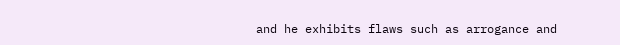and he exhibits flaws such as arrogance and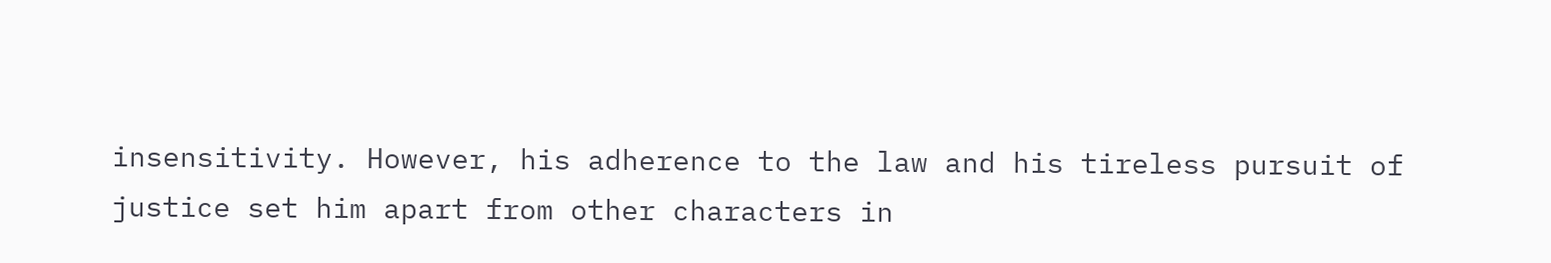insensitivity. However, his adherence to the law and his tireless pursuit of justice set him apart from other characters in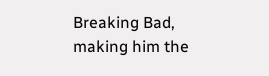Breaking Bad, making him the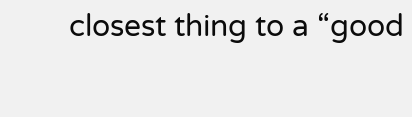closest thing to a “good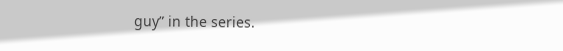guy” in the series.